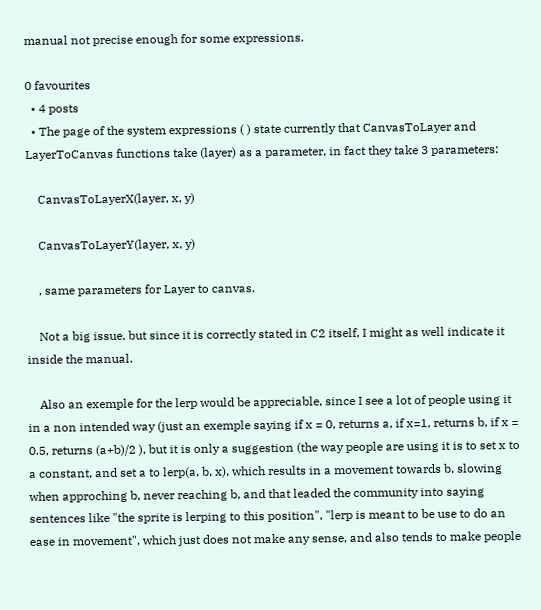manual not precise enough for some expressions.

0 favourites
  • 4 posts
  • The page of the system expressions ( ) state currently that CanvasToLayer and LayerToCanvas functions take (layer) as a parameter, in fact they take 3 parameters:

    CanvasToLayerX(layer, x, y)

    CanvasToLayerY(layer, x, y)

    , same parameters for Layer to canvas.

    Not a big issue, but since it is correctly stated in C2 itself, I might as well indicate it inside the manual.

    Also an exemple for the lerp would be appreciable, since I see a lot of people using it in a non intended way (just an exemple saying if x = 0, returns a, if x=1, returns b, if x = 0.5, returns (a+b)/2 ), but it is only a suggestion (the way people are using it is to set x to a constant, and set a to lerp(a, b, x), which results in a movement towards b, slowing when approching b, never reaching b, and that leaded the community into saying sentences like "the sprite is lerping to this position", "lerp is meant to be use to do an ease in movement", which just does not make any sense, and also tends to make people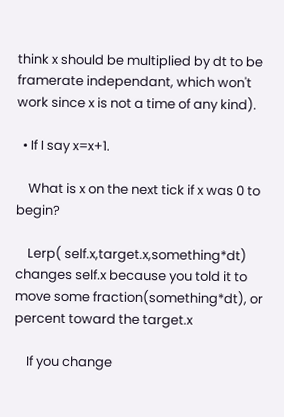think x should be multiplied by dt to be framerate independant, which won't work since x is not a time of any kind).

  • If I say x=x+1.

    What is x on the next tick if x was 0 to begin?

    Lerp( self.x,target.x,something*dt) changes self.x because you told it to move some fraction(something*dt), or percent toward the target.x

    If you change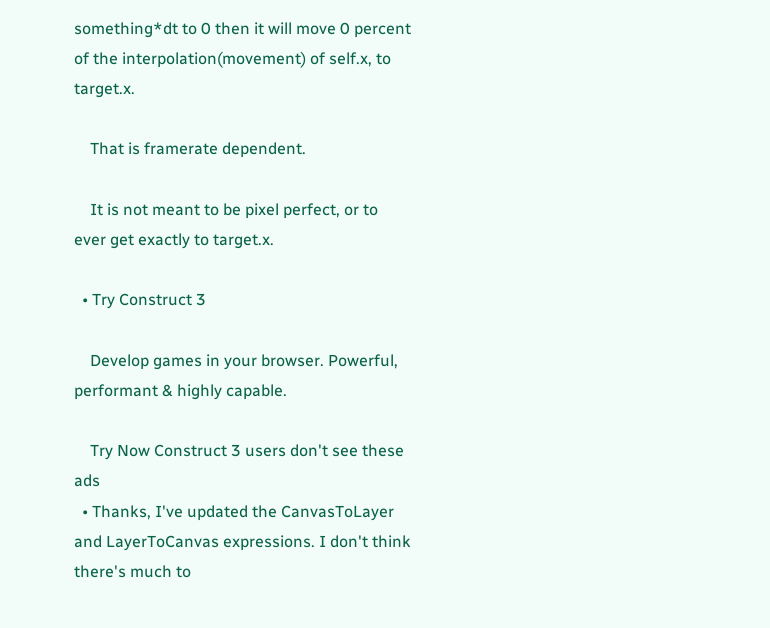something*dt to 0 then it will move 0 percent of the interpolation(movement) of self.x, to target.x.

    That is framerate dependent.

    It is not meant to be pixel perfect, or to ever get exactly to target.x.

  • Try Construct 3

    Develop games in your browser. Powerful, performant & highly capable.

    Try Now Construct 3 users don't see these ads
  • Thanks, I've updated the CanvasToLayer and LayerToCanvas expressions. I don't think there's much to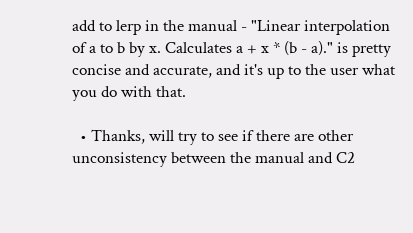add to lerp in the manual - "Linear interpolation of a to b by x. Calculates a + x * (b - a)." is pretty concise and accurate, and it's up to the user what you do with that.

  • Thanks, will try to see if there are other unconsistency between the manual and C2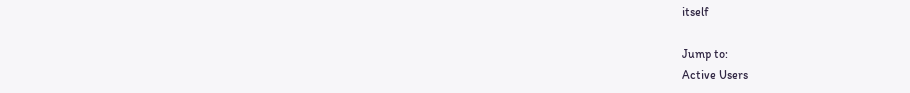itself

Jump to:
Active Users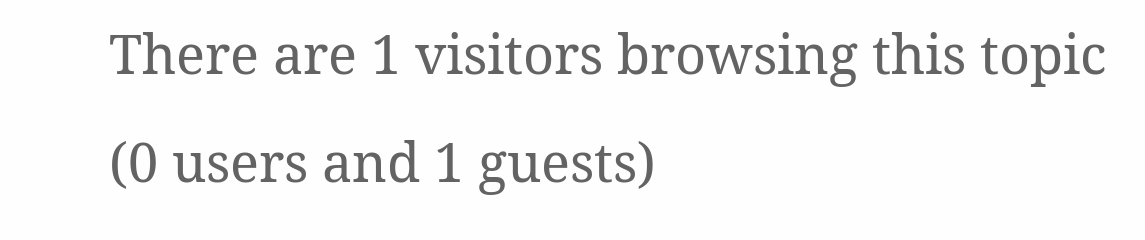There are 1 visitors browsing this topic (0 users and 1 guests)